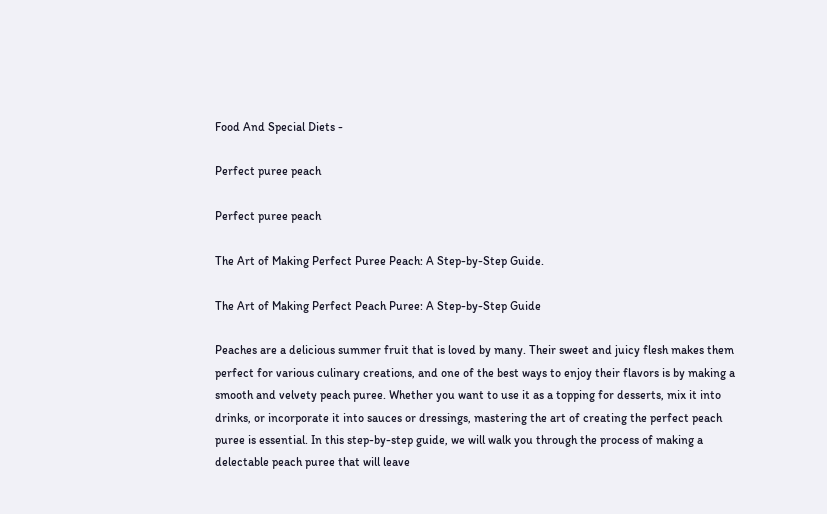Food And Special Diets -

Perfect puree peach

Perfect puree peach

The Art of Making Perfect Puree Peach: A Step-by-Step Guide.

The Art of Making Perfect Peach Puree: A Step-by-Step Guide

Peaches are a delicious summer fruit that is loved by many. Their sweet and juicy flesh makes them perfect for various culinary creations, and one of the best ways to enjoy their flavors is by making a smooth and velvety peach puree. Whether you want to use it as a topping for desserts, mix it into drinks, or incorporate it into sauces or dressings, mastering the art of creating the perfect peach puree is essential. In this step-by-step guide, we will walk you through the process of making a delectable peach puree that will leave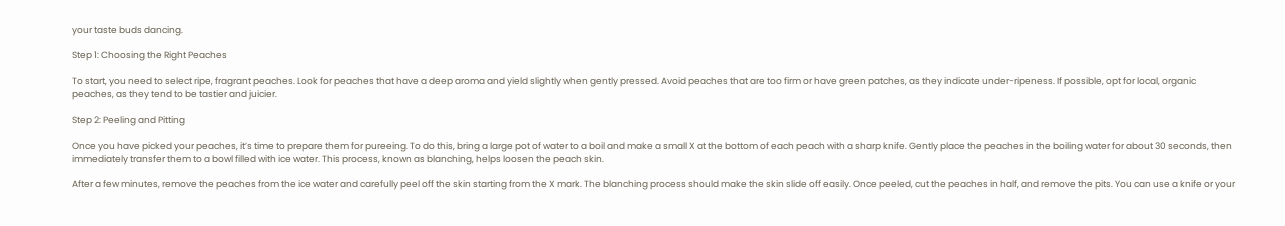your taste buds dancing.

Step 1: Choosing the Right Peaches

To start, you need to select ripe, fragrant peaches. Look for peaches that have a deep aroma and yield slightly when gently pressed. Avoid peaches that are too firm or have green patches, as they indicate under-ripeness. If possible, opt for local, organic peaches, as they tend to be tastier and juicier.

Step 2: Peeling and Pitting

Once you have picked your peaches, it’s time to prepare them for pureeing. To do this, bring a large pot of water to a boil and make a small X at the bottom of each peach with a sharp knife. Gently place the peaches in the boiling water for about 30 seconds, then immediately transfer them to a bowl filled with ice water. This process, known as blanching, helps loosen the peach skin.

After a few minutes, remove the peaches from the ice water and carefully peel off the skin starting from the X mark. The blanching process should make the skin slide off easily. Once peeled, cut the peaches in half, and remove the pits. You can use a knife or your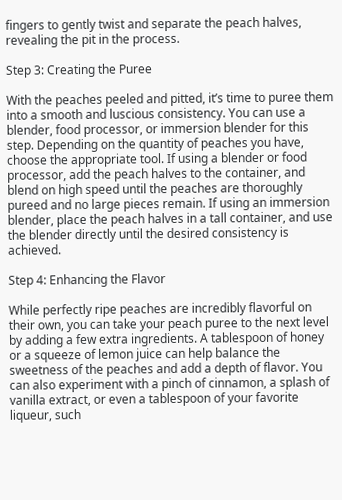fingers to gently twist and separate the peach halves, revealing the pit in the process.

Step 3: Creating the Puree

With the peaches peeled and pitted, it’s time to puree them into a smooth and luscious consistency. You can use a blender, food processor, or immersion blender for this step. Depending on the quantity of peaches you have, choose the appropriate tool. If using a blender or food processor, add the peach halves to the container, and blend on high speed until the peaches are thoroughly pureed and no large pieces remain. If using an immersion blender, place the peach halves in a tall container, and use the blender directly until the desired consistency is achieved.

Step 4: Enhancing the Flavor

While perfectly ripe peaches are incredibly flavorful on their own, you can take your peach puree to the next level by adding a few extra ingredients. A tablespoon of honey or a squeeze of lemon juice can help balance the sweetness of the peaches and add a depth of flavor. You can also experiment with a pinch of cinnamon, a splash of vanilla extract, or even a tablespoon of your favorite liqueur, such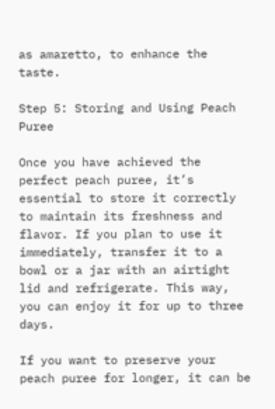as amaretto, to enhance the taste.

Step 5: Storing and Using Peach Puree

Once you have achieved the perfect peach puree, it’s essential to store it correctly to maintain its freshness and flavor. If you plan to use it immediately, transfer it to a bowl or a jar with an airtight lid and refrigerate. This way, you can enjoy it for up to three days.

If you want to preserve your peach puree for longer, it can be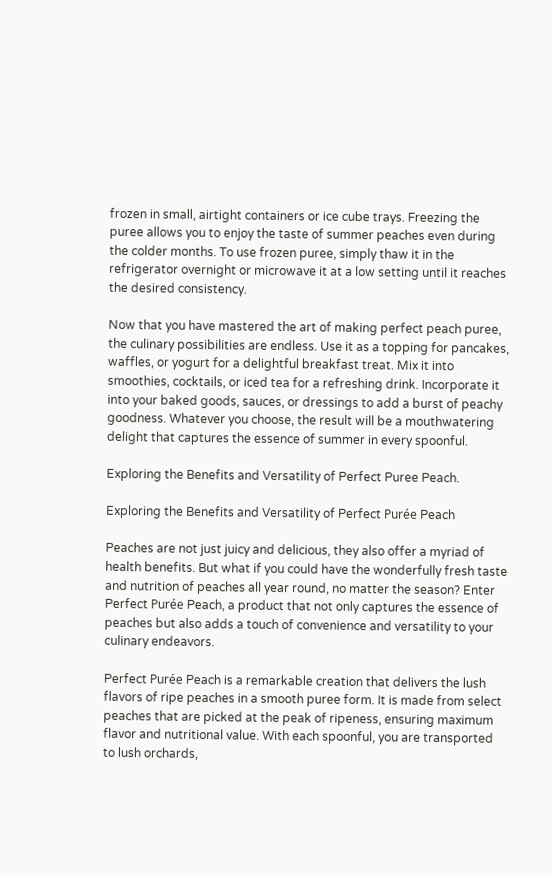frozen in small, airtight containers or ice cube trays. Freezing the puree allows you to enjoy the taste of summer peaches even during the colder months. To use frozen puree, simply thaw it in the refrigerator overnight or microwave it at a low setting until it reaches the desired consistency.

Now that you have mastered the art of making perfect peach puree, the culinary possibilities are endless. Use it as a topping for pancakes, waffles, or yogurt for a delightful breakfast treat. Mix it into smoothies, cocktails, or iced tea for a refreshing drink. Incorporate it into your baked goods, sauces, or dressings to add a burst of peachy goodness. Whatever you choose, the result will be a mouthwatering delight that captures the essence of summer in every spoonful.

Exploring the Benefits and Versatility of Perfect Puree Peach.

Exploring the Benefits and Versatility of Perfect Purée Peach

Peaches are not just juicy and delicious, they also offer a myriad of health benefits. But what if you could have the wonderfully fresh taste and nutrition of peaches all year round, no matter the season? Enter Perfect Purée Peach, a product that not only captures the essence of peaches but also adds a touch of convenience and versatility to your culinary endeavors.

Perfect Purée Peach is a remarkable creation that delivers the lush flavors of ripe peaches in a smooth puree form. It is made from select peaches that are picked at the peak of ripeness, ensuring maximum flavor and nutritional value. With each spoonful, you are transported to lush orchards,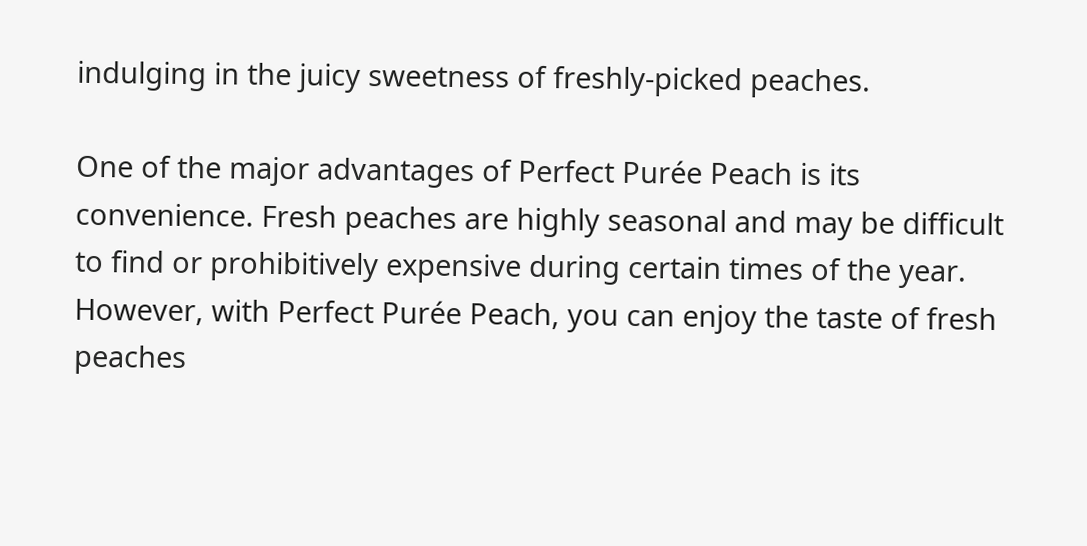indulging in the juicy sweetness of freshly-picked peaches.

One of the major advantages of Perfect Purée Peach is its convenience. Fresh peaches are highly seasonal and may be difficult to find or prohibitively expensive during certain times of the year. However, with Perfect Purée Peach, you can enjoy the taste of fresh peaches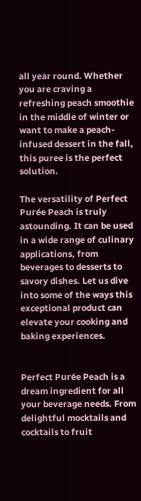all year round. Whether you are craving a refreshing peach smoothie in the middle of winter or want to make a peach-infused dessert in the fall, this puree is the perfect solution.

The versatility of Perfect Purée Peach is truly astounding. It can be used in a wide range of culinary applications, from beverages to desserts to savory dishes. Let us dive into some of the ways this exceptional product can elevate your cooking and baking experiences.


Perfect Purée Peach is a dream ingredient for all your beverage needs. From delightful mocktails and cocktails to fruit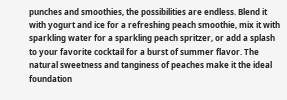punches and smoothies, the possibilities are endless. Blend it with yogurt and ice for a refreshing peach smoothie, mix it with sparkling water for a sparkling peach spritzer, or add a splash to your favorite cocktail for a burst of summer flavor. The natural sweetness and tanginess of peaches make it the ideal foundation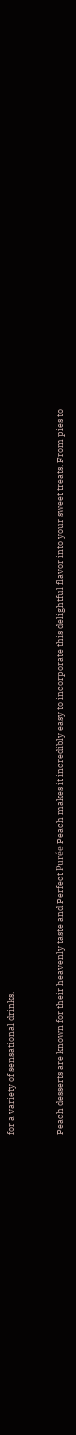for a variety of sensational drinks.


Peach desserts are known for their heavenly taste and Perfect Purée Peach makes it incredibly easy to incorporate this delightful flavor into your sweet treats. From pies to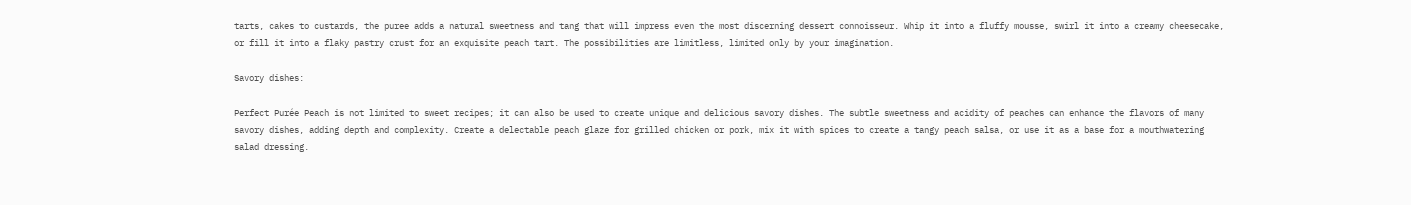tarts, cakes to custards, the puree adds a natural sweetness and tang that will impress even the most discerning dessert connoisseur. Whip it into a fluffy mousse, swirl it into a creamy cheesecake, or fill it into a flaky pastry crust for an exquisite peach tart. The possibilities are limitless, limited only by your imagination.

Savory dishes:

Perfect Purée Peach is not limited to sweet recipes; it can also be used to create unique and delicious savory dishes. The subtle sweetness and acidity of peaches can enhance the flavors of many savory dishes, adding depth and complexity. Create a delectable peach glaze for grilled chicken or pork, mix it with spices to create a tangy peach salsa, or use it as a base for a mouthwatering salad dressing.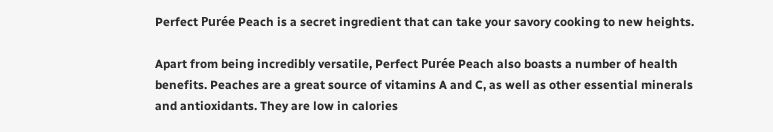Perfect Purée Peach is a secret ingredient that can take your savory cooking to new heights.

Apart from being incredibly versatile, Perfect Purée Peach also boasts a number of health benefits. Peaches are a great source of vitamins A and C, as well as other essential minerals and antioxidants. They are low in calories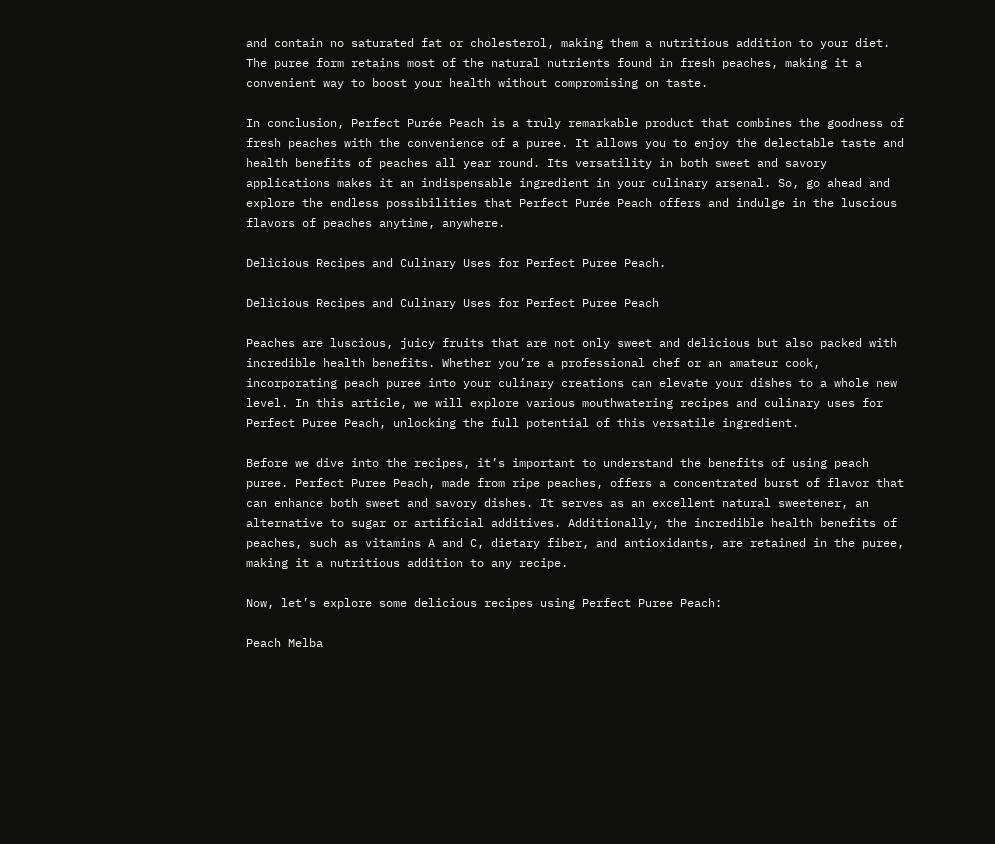and contain no saturated fat or cholesterol, making them a nutritious addition to your diet. The puree form retains most of the natural nutrients found in fresh peaches, making it a convenient way to boost your health without compromising on taste.

In conclusion, Perfect Purée Peach is a truly remarkable product that combines the goodness of fresh peaches with the convenience of a puree. It allows you to enjoy the delectable taste and health benefits of peaches all year round. Its versatility in both sweet and savory applications makes it an indispensable ingredient in your culinary arsenal. So, go ahead and explore the endless possibilities that Perfect Purée Peach offers and indulge in the luscious flavors of peaches anytime, anywhere.

Delicious Recipes and Culinary Uses for Perfect Puree Peach.

Delicious Recipes and Culinary Uses for Perfect Puree Peach

Peaches are luscious, juicy fruits that are not only sweet and delicious but also packed with incredible health benefits. Whether you’re a professional chef or an amateur cook, incorporating peach puree into your culinary creations can elevate your dishes to a whole new level. In this article, we will explore various mouthwatering recipes and culinary uses for Perfect Puree Peach, unlocking the full potential of this versatile ingredient.

Before we dive into the recipes, it’s important to understand the benefits of using peach puree. Perfect Puree Peach, made from ripe peaches, offers a concentrated burst of flavor that can enhance both sweet and savory dishes. It serves as an excellent natural sweetener, an alternative to sugar or artificial additives. Additionally, the incredible health benefits of peaches, such as vitamins A and C, dietary fiber, and antioxidants, are retained in the puree, making it a nutritious addition to any recipe.

Now, let’s explore some delicious recipes using Perfect Puree Peach:

Peach Melba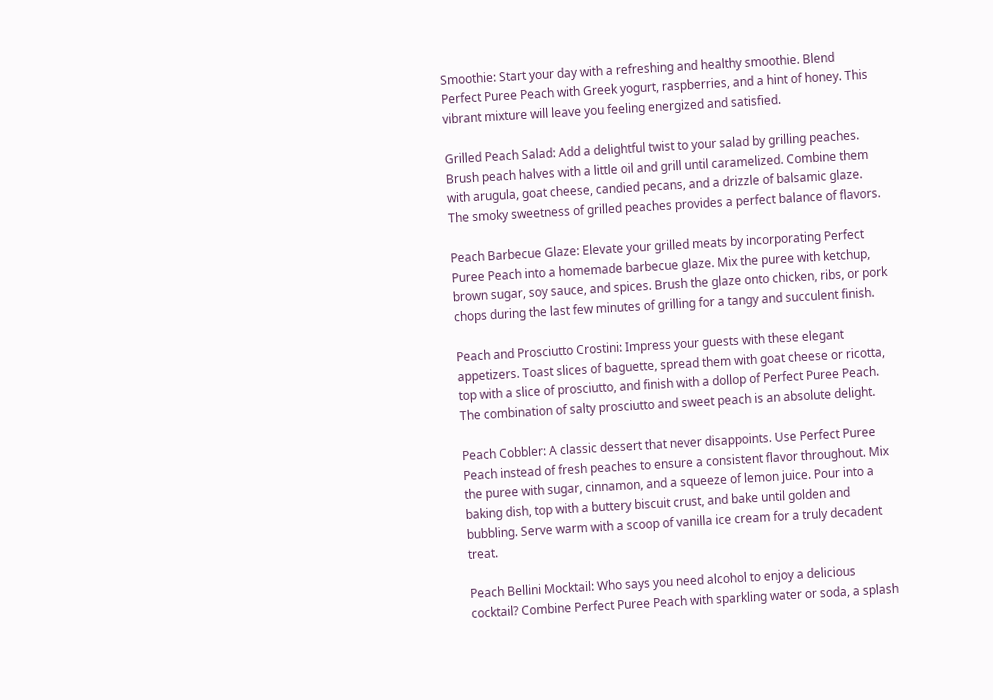Smoothie: Start your day with a refreshing and healthy smoothie. Blend Perfect Puree Peach with Greek yogurt, raspberries, and a hint of honey. This vibrant mixture will leave you feeling energized and satisfied.

Grilled Peach Salad: Add a delightful twist to your salad by grilling peaches. Brush peach halves with a little oil and grill until caramelized. Combine them with arugula, goat cheese, candied pecans, and a drizzle of balsamic glaze. The smoky sweetness of grilled peaches provides a perfect balance of flavors.

Peach Barbecue Glaze: Elevate your grilled meats by incorporating Perfect Puree Peach into a homemade barbecue glaze. Mix the puree with ketchup, brown sugar, soy sauce, and spices. Brush the glaze onto chicken, ribs, or pork chops during the last few minutes of grilling for a tangy and succulent finish.

Peach and Prosciutto Crostini: Impress your guests with these elegant appetizers. Toast slices of baguette, spread them with goat cheese or ricotta, top with a slice of prosciutto, and finish with a dollop of Perfect Puree Peach. The combination of salty prosciutto and sweet peach is an absolute delight.

Peach Cobbler: A classic dessert that never disappoints. Use Perfect Puree Peach instead of fresh peaches to ensure a consistent flavor throughout. Mix the puree with sugar, cinnamon, and a squeeze of lemon juice. Pour into a baking dish, top with a buttery biscuit crust, and bake until golden and bubbling. Serve warm with a scoop of vanilla ice cream for a truly decadent treat.

Peach Bellini Mocktail: Who says you need alcohol to enjoy a delicious cocktail? Combine Perfect Puree Peach with sparkling water or soda, a splash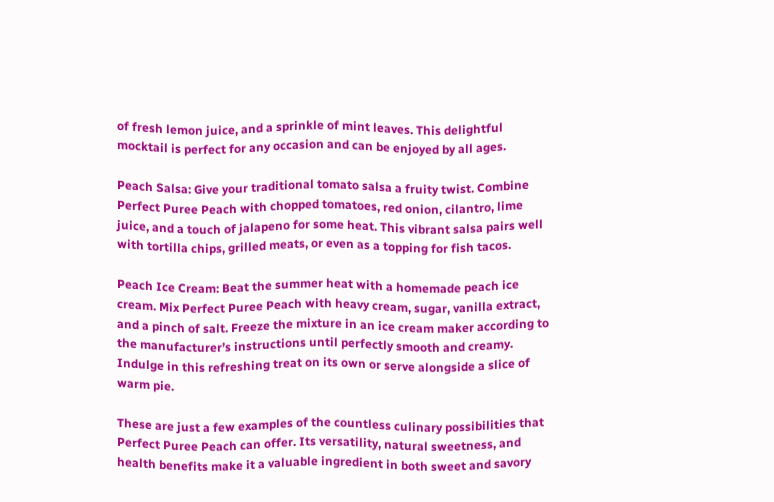of fresh lemon juice, and a sprinkle of mint leaves. This delightful mocktail is perfect for any occasion and can be enjoyed by all ages.

Peach Salsa: Give your traditional tomato salsa a fruity twist. Combine Perfect Puree Peach with chopped tomatoes, red onion, cilantro, lime juice, and a touch of jalapeno for some heat. This vibrant salsa pairs well with tortilla chips, grilled meats, or even as a topping for fish tacos.

Peach Ice Cream: Beat the summer heat with a homemade peach ice cream. Mix Perfect Puree Peach with heavy cream, sugar, vanilla extract, and a pinch of salt. Freeze the mixture in an ice cream maker according to the manufacturer’s instructions until perfectly smooth and creamy. Indulge in this refreshing treat on its own or serve alongside a slice of warm pie.

These are just a few examples of the countless culinary possibilities that Perfect Puree Peach can offer. Its versatility, natural sweetness, and health benefits make it a valuable ingredient in both sweet and savory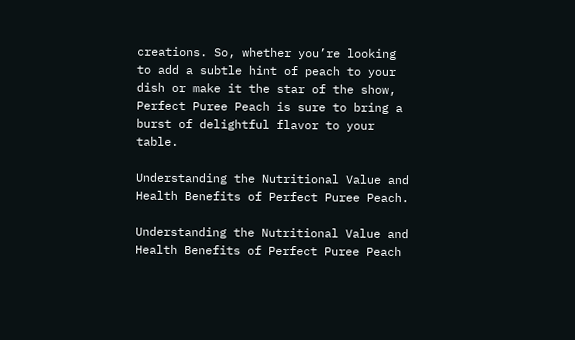creations. So, whether you’re looking to add a subtle hint of peach to your dish or make it the star of the show, Perfect Puree Peach is sure to bring a burst of delightful flavor to your table.

Understanding the Nutritional Value and Health Benefits of Perfect Puree Peach.

Understanding the Nutritional Value and Health Benefits of Perfect Puree Peach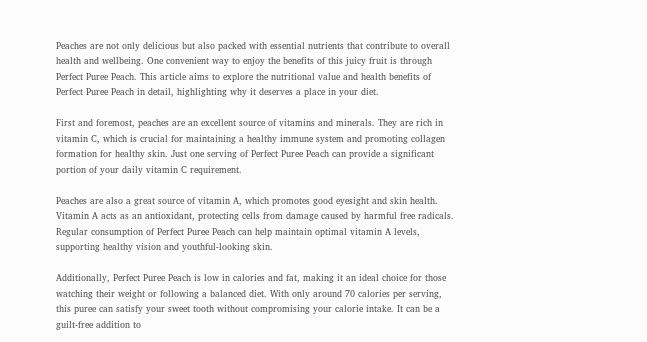Peaches are not only delicious but also packed with essential nutrients that contribute to overall health and wellbeing. One convenient way to enjoy the benefits of this juicy fruit is through Perfect Puree Peach. This article aims to explore the nutritional value and health benefits of Perfect Puree Peach in detail, highlighting why it deserves a place in your diet.

First and foremost, peaches are an excellent source of vitamins and minerals. They are rich in vitamin C, which is crucial for maintaining a healthy immune system and promoting collagen formation for healthy skin. Just one serving of Perfect Puree Peach can provide a significant portion of your daily vitamin C requirement.

Peaches are also a great source of vitamin A, which promotes good eyesight and skin health. Vitamin A acts as an antioxidant, protecting cells from damage caused by harmful free radicals. Regular consumption of Perfect Puree Peach can help maintain optimal vitamin A levels, supporting healthy vision and youthful-looking skin.

Additionally, Perfect Puree Peach is low in calories and fat, making it an ideal choice for those watching their weight or following a balanced diet. With only around 70 calories per serving, this puree can satisfy your sweet tooth without compromising your calorie intake. It can be a guilt-free addition to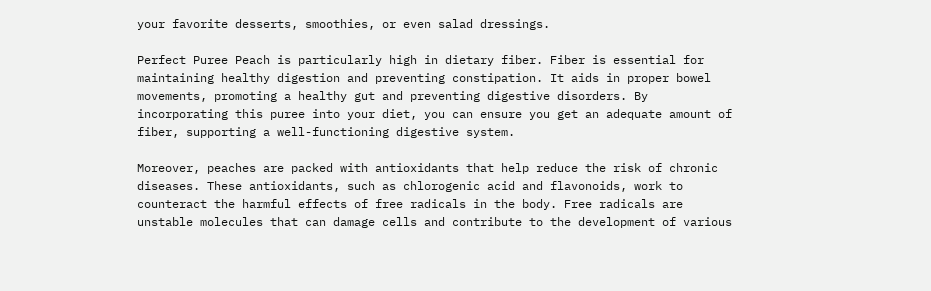your favorite desserts, smoothies, or even salad dressings.

Perfect Puree Peach is particularly high in dietary fiber. Fiber is essential for maintaining healthy digestion and preventing constipation. It aids in proper bowel movements, promoting a healthy gut and preventing digestive disorders. By incorporating this puree into your diet, you can ensure you get an adequate amount of fiber, supporting a well-functioning digestive system.

Moreover, peaches are packed with antioxidants that help reduce the risk of chronic diseases. These antioxidants, such as chlorogenic acid and flavonoids, work to counteract the harmful effects of free radicals in the body. Free radicals are unstable molecules that can damage cells and contribute to the development of various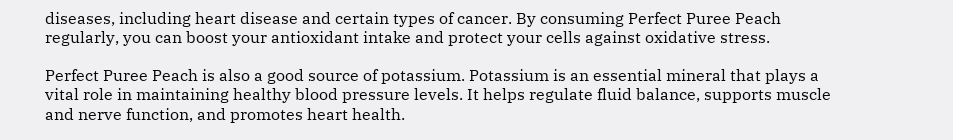diseases, including heart disease and certain types of cancer. By consuming Perfect Puree Peach regularly, you can boost your antioxidant intake and protect your cells against oxidative stress.

Perfect Puree Peach is also a good source of potassium. Potassium is an essential mineral that plays a vital role in maintaining healthy blood pressure levels. It helps regulate fluid balance, supports muscle and nerve function, and promotes heart health.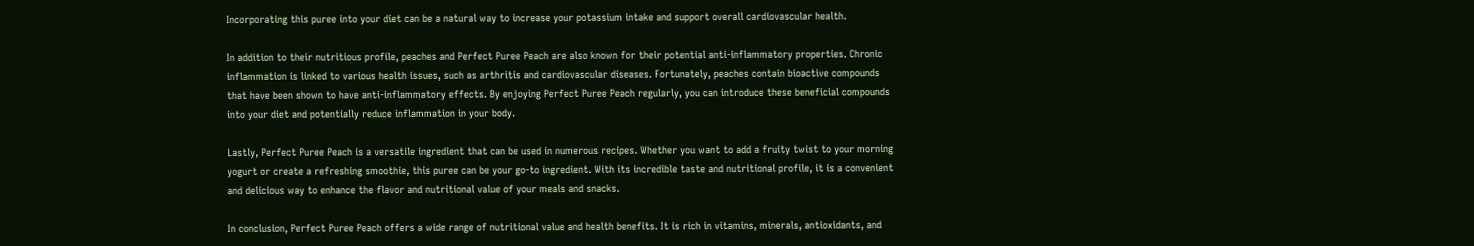Incorporating this puree into your diet can be a natural way to increase your potassium intake and support overall cardiovascular health.

In addition to their nutritious profile, peaches and Perfect Puree Peach are also known for their potential anti-inflammatory properties. Chronic inflammation is linked to various health issues, such as arthritis and cardiovascular diseases. Fortunately, peaches contain bioactive compounds that have been shown to have anti-inflammatory effects. By enjoying Perfect Puree Peach regularly, you can introduce these beneficial compounds into your diet and potentially reduce inflammation in your body.

Lastly, Perfect Puree Peach is a versatile ingredient that can be used in numerous recipes. Whether you want to add a fruity twist to your morning yogurt or create a refreshing smoothie, this puree can be your go-to ingredient. With its incredible taste and nutritional profile, it is a convenient and delicious way to enhance the flavor and nutritional value of your meals and snacks.

In conclusion, Perfect Puree Peach offers a wide range of nutritional value and health benefits. It is rich in vitamins, minerals, antioxidants, and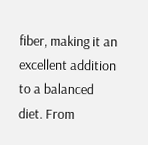fiber, making it an excellent addition to a balanced diet. From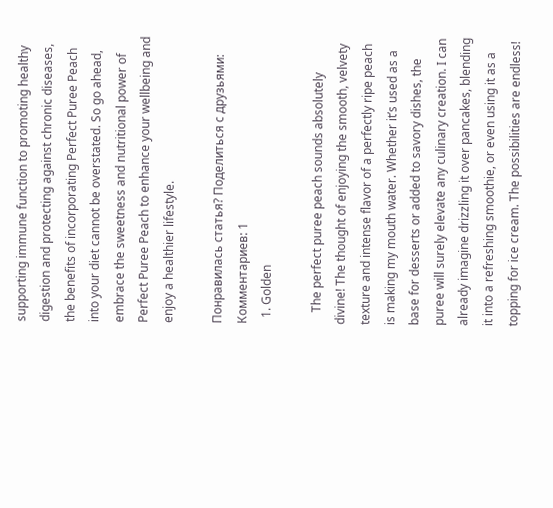supporting immune function to promoting healthy digestion and protecting against chronic diseases, the benefits of incorporating Perfect Puree Peach into your diet cannot be overstated. So go ahead, embrace the sweetness and nutritional power of Perfect Puree Peach to enhance your wellbeing and enjoy a healthier lifestyle.

Понравилась статья? Поделиться с друзьями:
Комментариев: 1
  1. Golden

    The perfect puree peach sounds absolutely divine! The thought of enjoying the smooth, velvety texture and intense flavor of a perfectly ripe peach is making my mouth water. Whether it’s used as a base for desserts or added to savory dishes, the puree will surely elevate any culinary creation. I can already imagine drizzling it over pancakes, blending it into a refreshing smoothie, or even using it as a topping for ice cream. The possibilities are endless!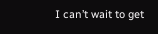I can’t wait to get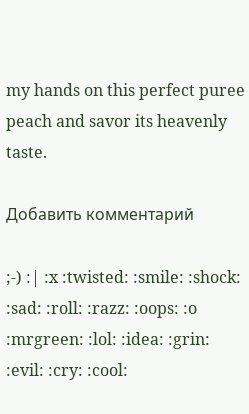my hands on this perfect puree peach and savor its heavenly taste.

Добавить комментарий

;-) :| :x :twisted: :smile: :shock: :sad: :roll: :razz: :oops: :o :mrgreen: :lol: :idea: :grin: :evil: :cry: :cool: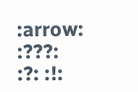:arrow: :???: :?: :!: